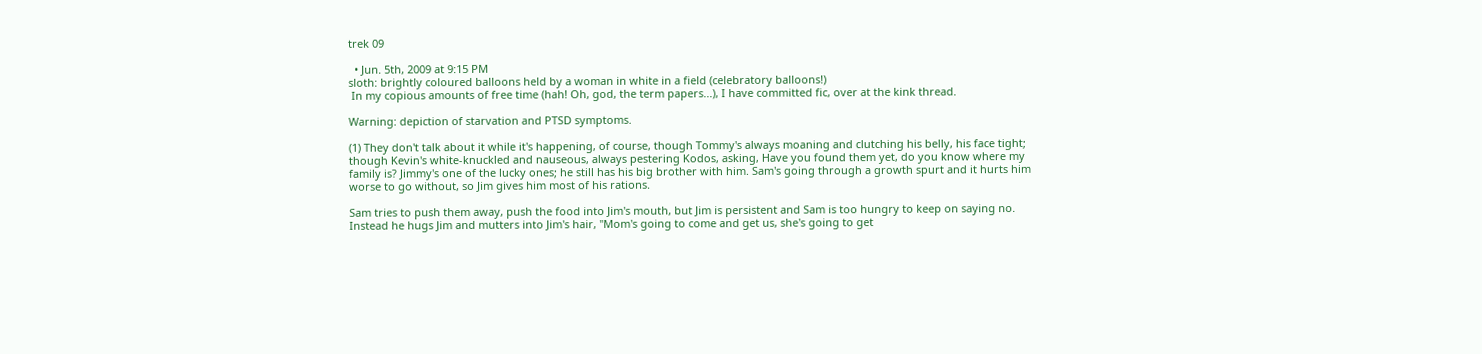trek 09

  • Jun. 5th, 2009 at 9:15 PM
sloth: brightly coloured balloons held by a woman in white in a field (celebratory balloons!)
 In my copious amounts of free time (hah! Oh, god, the term papers...), I have committed fic, over at the kink thread.

Warning: depiction of starvation and PTSD symptoms.

(1) They don't talk about it while it's happening, of course, though Tommy's always moaning and clutching his belly, his face tight; though Kevin's white-knuckled and nauseous, always pestering Kodos, asking, Have you found them yet, do you know where my family is? Jimmy's one of the lucky ones; he still has his big brother with him. Sam's going through a growth spurt and it hurts him worse to go without, so Jim gives him most of his rations.

Sam tries to push them away, push the food into Jim's mouth, but Jim is persistent and Sam is too hungry to keep on saying no. Instead he hugs Jim and mutters into Jim's hair, "Mom's going to come and get us, she's going to get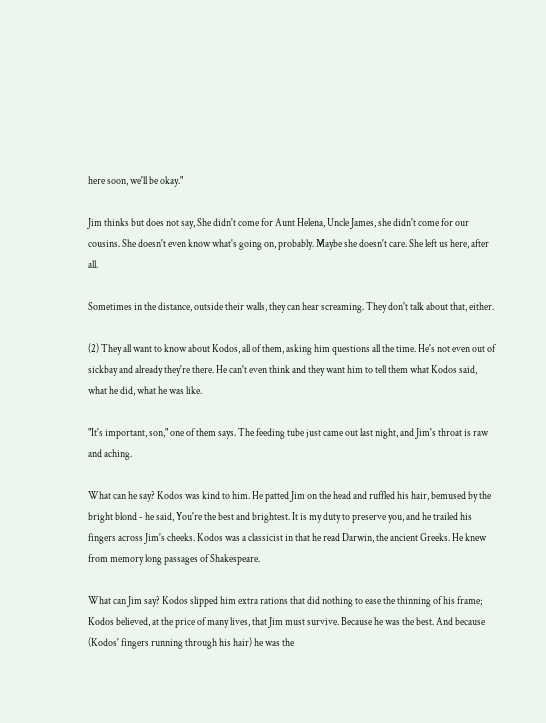here soon, we'll be okay."

Jim thinks but does not say, She didn't come for Aunt Helena, Uncle James, she didn't come for our cousins. She doesn't even know what's going on, probably. Maybe she doesn't care. She left us here, after all.

Sometimes in the distance, outside their walls, they can hear screaming. They don't talk about that, either.

(2) They all want to know about Kodos, all of them, asking him questions all the time. He's not even out of sickbay and already they're there. He can't even think and they want him to tell them what Kodos said, what he did, what he was like.

"It's important, son," one of them says. The feeding tube just came out last night, and Jim's throat is raw and aching.

What can he say? Kodos was kind to him. He patted Jim on the head and ruffled his hair, bemused by the bright blond - he said, You're the best and brightest. It is my duty to preserve you, and he trailed his fingers across Jim's cheeks. Kodos was a classicist in that he read Darwin, the ancient Greeks. He knew from memory long passages of Shakespeare.

What can Jim say? Kodos slipped him extra rations that did nothing to ease the thinning of his frame; Kodos believed, at the price of many lives, that Jim must survive. Because he was the best. And because (Kodos' fingers running through his hair) he was the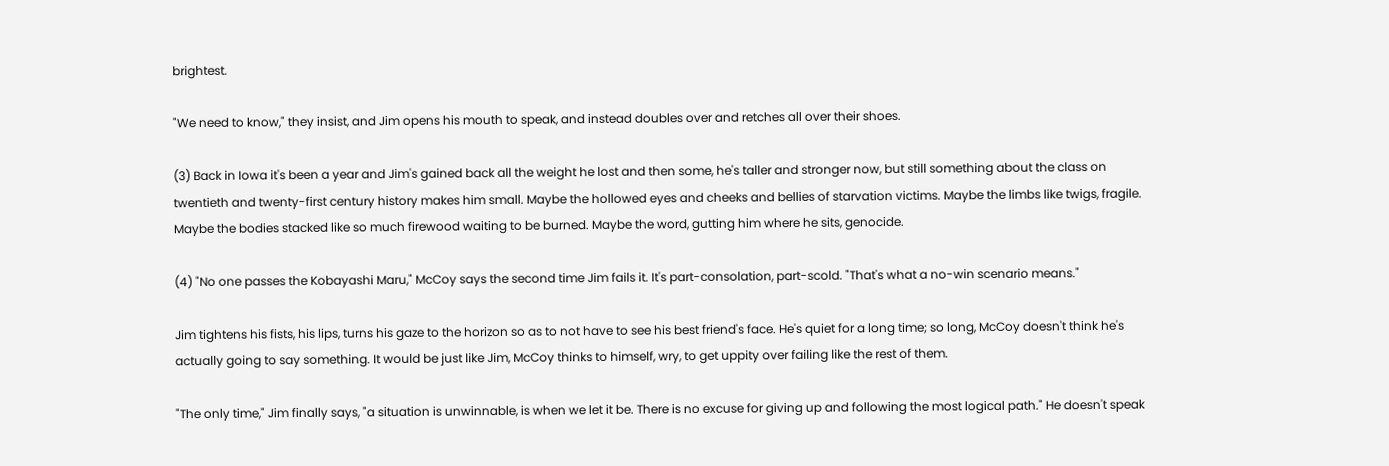brightest.

"We need to know," they insist, and Jim opens his mouth to speak, and instead doubles over and retches all over their shoes.

(3) Back in Iowa it's been a year and Jim's gained back all the weight he lost and then some, he's taller and stronger now, but still something about the class on twentieth and twenty-first century history makes him small. Maybe the hollowed eyes and cheeks and bellies of starvation victims. Maybe the limbs like twigs, fragile. Maybe the bodies stacked like so much firewood waiting to be burned. Maybe the word, gutting him where he sits, genocide.

(4) "No one passes the Kobayashi Maru," McCoy says the second time Jim fails it. It's part-consolation, part-scold. "That's what a no-win scenario means."

Jim tightens his fists, his lips, turns his gaze to the horizon so as to not have to see his best friend's face. He's quiet for a long time; so long, McCoy doesn't think he's actually going to say something. It would be just like Jim, McCoy thinks to himself, wry, to get uppity over failing like the rest of them.

"The only time," Jim finally says, "a situation is unwinnable, is when we let it be. There is no excuse for giving up and following the most logical path." He doesn't speak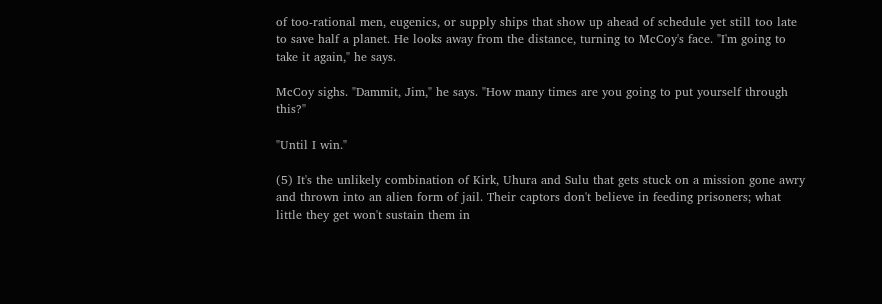of too-rational men, eugenics, or supply ships that show up ahead of schedule yet still too late to save half a planet. He looks away from the distance, turning to McCoy's face. "I'm going to take it again," he says.

McCoy sighs. "Dammit, Jim," he says. "How many times are you going to put yourself through this?"

"Until I win."

(5) It's the unlikely combination of Kirk, Uhura and Sulu that gets stuck on a mission gone awry and thrown into an alien form of jail. Their captors don't believe in feeding prisoners; what little they get won't sustain them in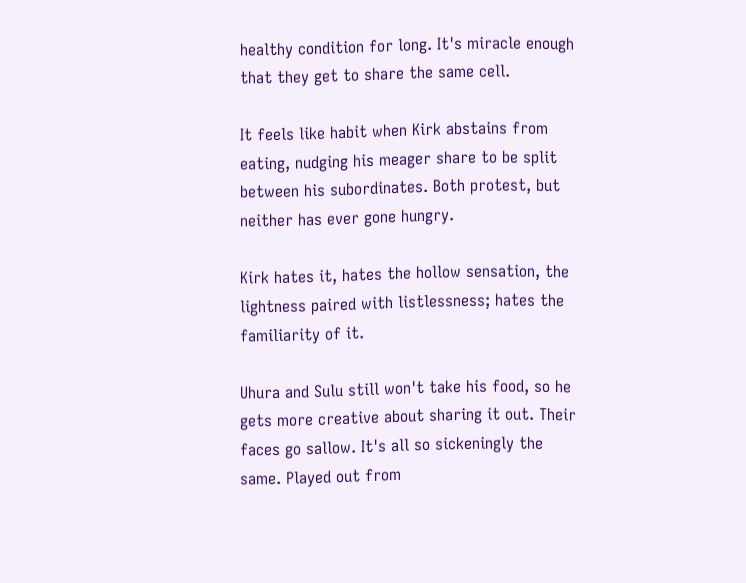healthy condition for long. It's miracle enough that they get to share the same cell.

It feels like habit when Kirk abstains from eating, nudging his meager share to be split between his subordinates. Both protest, but neither has ever gone hungry.

Kirk hates it, hates the hollow sensation, the lightness paired with listlessness; hates the familiarity of it.

Uhura and Sulu still won't take his food, so he gets more creative about sharing it out. Their faces go sallow. It's all so sickeningly the same. Played out from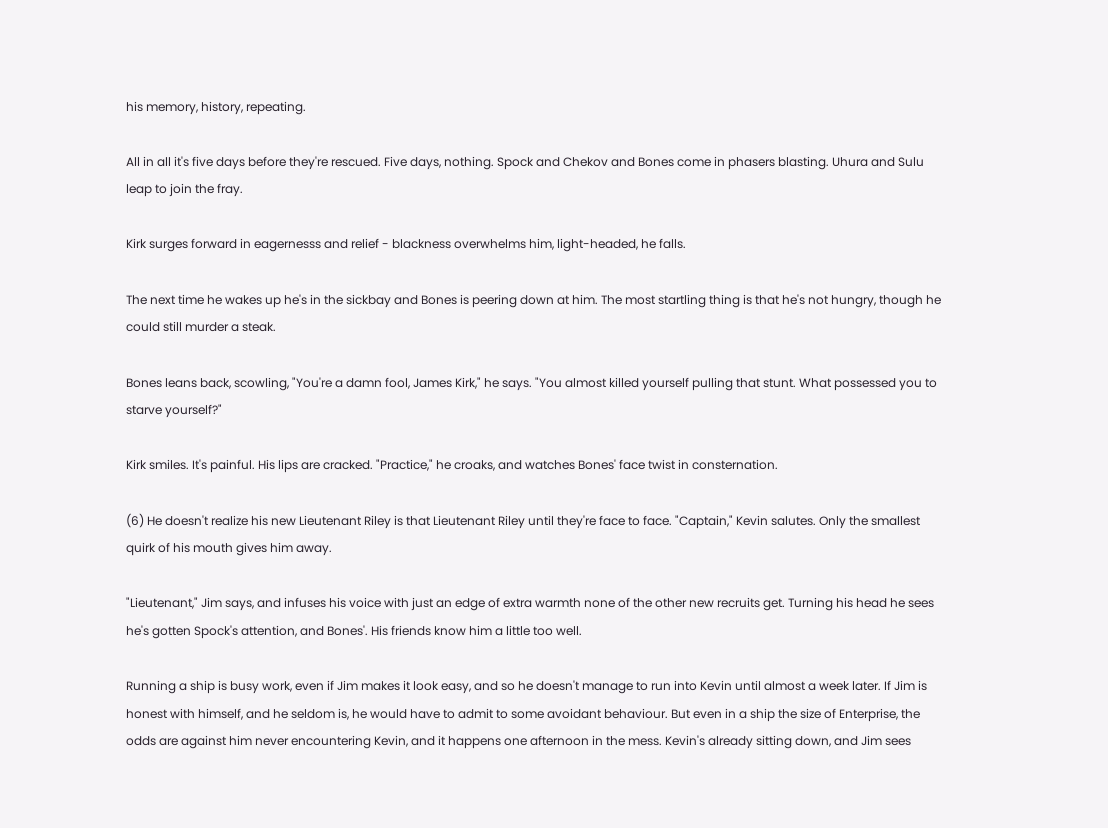his memory, history, repeating.

All in all it's five days before they're rescued. Five days, nothing. Spock and Chekov and Bones come in phasers blasting. Uhura and Sulu leap to join the fray.

Kirk surges forward in eagernesss and relief - blackness overwhelms him, light-headed, he falls.

The next time he wakes up he's in the sickbay and Bones is peering down at him. The most startling thing is that he's not hungry, though he could still murder a steak.

Bones leans back, scowling, "You're a damn fool, James Kirk," he says. "You almost killed yourself pulling that stunt. What possessed you to starve yourself?"

Kirk smiles. It's painful. His lips are cracked. "Practice," he croaks, and watches Bones' face twist in consternation.

(6) He doesn't realize his new Lieutenant Riley is that Lieutenant Riley until they're face to face. "Captain," Kevin salutes. Only the smallest quirk of his mouth gives him away.

"Lieutenant," Jim says, and infuses his voice with just an edge of extra warmth none of the other new recruits get. Turning his head he sees he's gotten Spock's attention, and Bones'. His friends know him a little too well.

Running a ship is busy work, even if Jim makes it look easy, and so he doesn't manage to run into Kevin until almost a week later. If Jim is honest with himself, and he seldom is, he would have to admit to some avoidant behaviour. But even in a ship the size of Enterprise, the odds are against him never encountering Kevin, and it happens one afternoon in the mess. Kevin's already sitting down, and Jim sees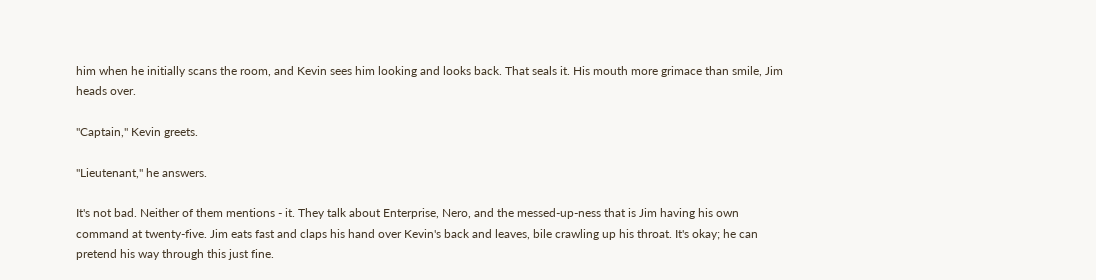him when he initially scans the room, and Kevin sees him looking and looks back. That seals it. His mouth more grimace than smile, Jim heads over.

"Captain," Kevin greets.

"Lieutenant," he answers.

It's not bad. Neither of them mentions - it. They talk about Enterprise, Nero, and the messed-up-ness that is Jim having his own command at twenty-five. Jim eats fast and claps his hand over Kevin's back and leaves, bile crawling up his throat. It's okay; he can pretend his way through this just fine.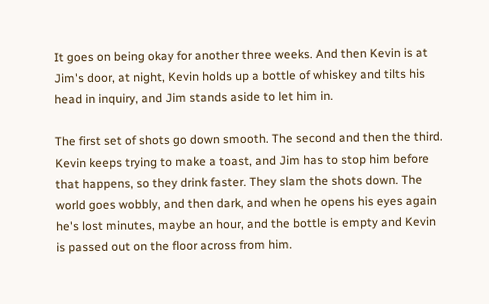It goes on being okay for another three weeks. And then Kevin is at Jim's door, at night, Kevin holds up a bottle of whiskey and tilts his head in inquiry, and Jim stands aside to let him in.

The first set of shots go down smooth. The second and then the third. Kevin keeps trying to make a toast, and Jim has to stop him before that happens, so they drink faster. They slam the shots down. The world goes wobbly, and then dark, and when he opens his eyes again he's lost minutes, maybe an hour, and the bottle is empty and Kevin is passed out on the floor across from him.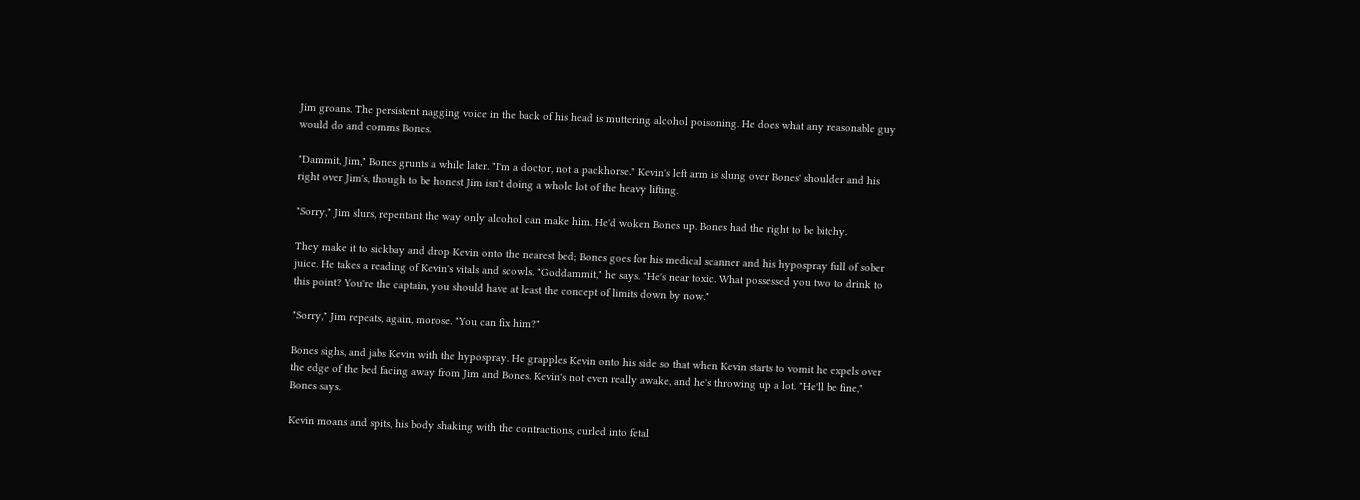Jim groans. The persistent nagging voice in the back of his head is muttering alcohol poisoning. He does what any reasonable guy would do and comms Bones.

"Dammit, Jim," Bones grunts a while later. "I'm a doctor, not a packhorse." Kevin's left arm is slung over Bones' shoulder and his right over Jim's, though to be honest Jim isn't doing a whole lot of the heavy lifting.

"Sorry," Jim slurs, repentant the way only alcohol can make him. He'd woken Bones up. Bones had the right to be bitchy.

They make it to sickbay and drop Kevin onto the nearest bed; Bones goes for his medical scanner and his hypospray full of sober juice. He takes a reading of Kevin's vitals and scowls. "Goddammit," he says. "He's near toxic. What possessed you two to drink to this point? You're the captain, you should have at least the concept of limits down by now."

"Sorry," Jim repeats, again, morose. "You can fix him?"

Bones sighs, and jabs Kevin with the hypospray. He grapples Kevin onto his side so that when Kevin starts to vomit he expels over the edge of the bed facing away from Jim and Bones. Kevin's not even really awake, and he's throwing up a lot. "He'll be fine," Bones says.

Kevin moans and spits, his body shaking with the contractions, curled into fetal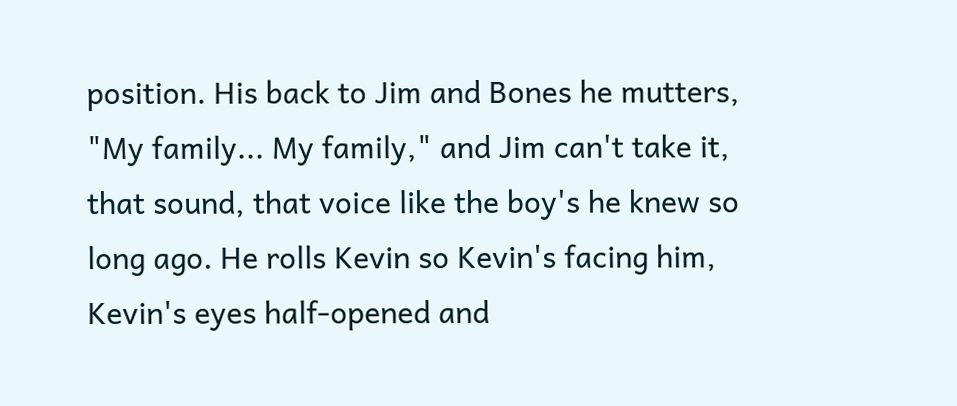position. His back to Jim and Bones he mutters, "My family... My family," and Jim can't take it, that sound, that voice like the boy's he knew so long ago. He rolls Kevin so Kevin's facing him, Kevin's eyes half-opened and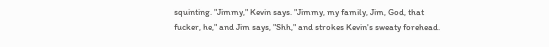squinting. "Jimmy," Kevin says. "Jimmy, my family, Jim, God, that fucker, he," and Jim says, "Shh," and strokes Kevin's sweaty forehead.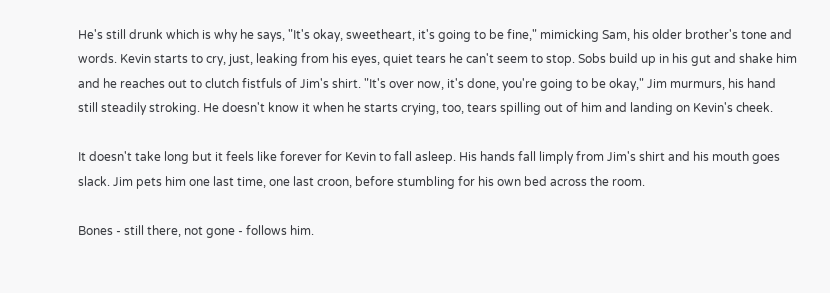He's still drunk which is why he says, "It's okay, sweetheart, it's going to be fine," mimicking Sam, his older brother's tone and words. Kevin starts to cry, just, leaking from his eyes, quiet tears he can't seem to stop. Sobs build up in his gut and shake him and he reaches out to clutch fistfuls of Jim's shirt. "It's over now, it's done, you're going to be okay," Jim murmurs, his hand still steadily stroking. He doesn't know it when he starts crying, too, tears spilling out of him and landing on Kevin's cheek.

It doesn't take long but it feels like forever for Kevin to fall asleep. His hands fall limply from Jim's shirt and his mouth goes slack. Jim pets him one last time, one last croon, before stumbling for his own bed across the room.

Bones - still there, not gone - follows him.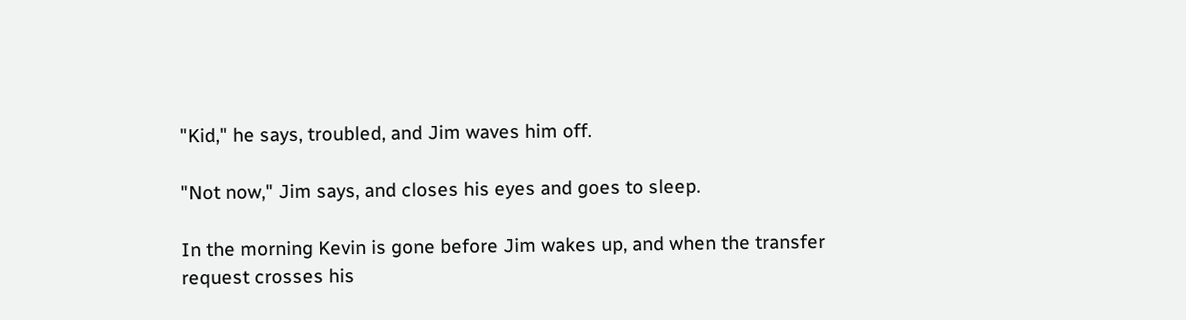"Kid," he says, troubled, and Jim waves him off.

"Not now," Jim says, and closes his eyes and goes to sleep.

In the morning Kevin is gone before Jim wakes up, and when the transfer request crosses his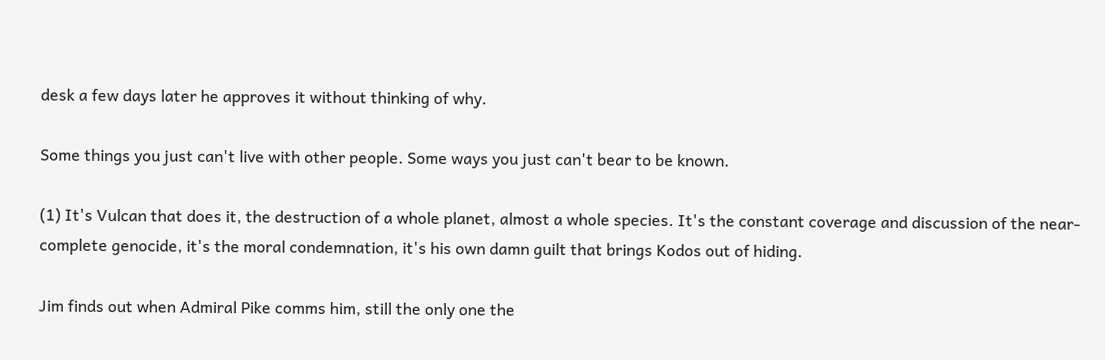desk a few days later he approves it without thinking of why.

Some things you just can't live with other people. Some ways you just can't bear to be known.

(1) It's Vulcan that does it, the destruction of a whole planet, almost a whole species. It's the constant coverage and discussion of the near-complete genocide, it's the moral condemnation, it's his own damn guilt that brings Kodos out of hiding.

Jim finds out when Admiral Pike comms him, still the only one the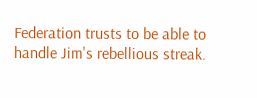Federation trusts to be able to handle Jim's rebellious streak.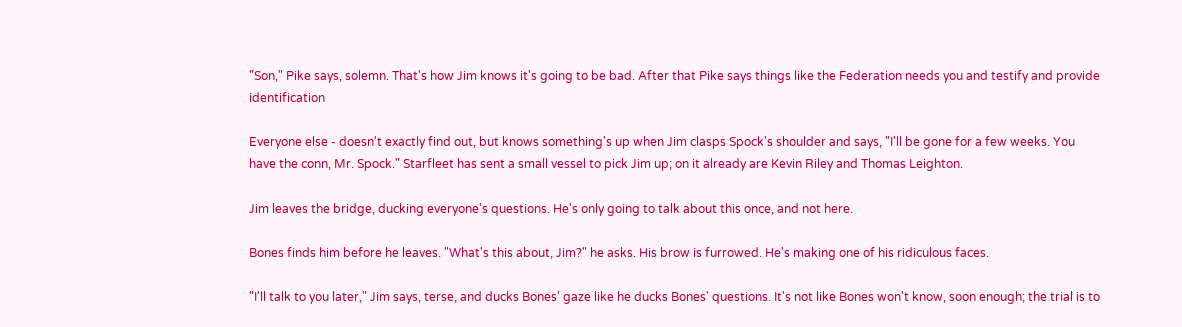"Son," Pike says, solemn. That's how Jim knows it's going to be bad. After that Pike says things like the Federation needs you and testify and provide identification

Everyone else - doesn't exactly find out, but knows something's up when Jim clasps Spock's shoulder and says, "I'll be gone for a few weeks. You have the conn, Mr. Spock." Starfleet has sent a small vessel to pick Jim up; on it already are Kevin Riley and Thomas Leighton.

Jim leaves the bridge, ducking everyone's questions. He's only going to talk about this once, and not here.

Bones finds him before he leaves. "What's this about, Jim?" he asks. His brow is furrowed. He's making one of his ridiculous faces.

"I'll talk to you later," Jim says, terse, and ducks Bones' gaze like he ducks Bones' questions. It's not like Bones won't know, soon enough; the trial is to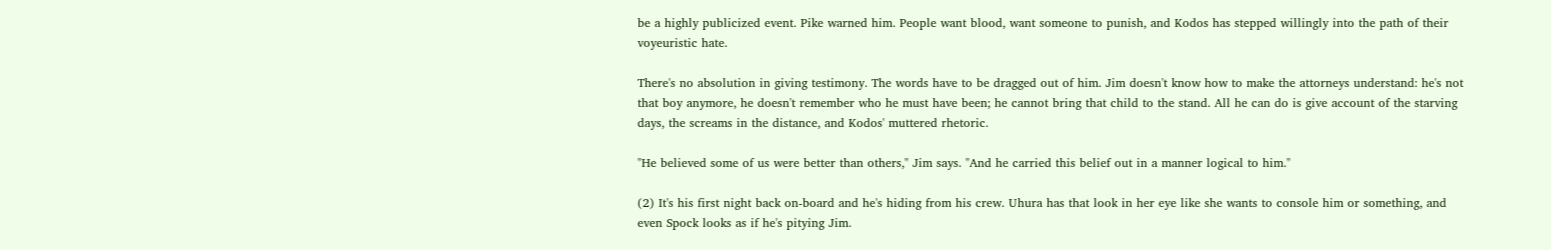be a highly publicized event. Pike warned him. People want blood, want someone to punish, and Kodos has stepped willingly into the path of their voyeuristic hate.

There's no absolution in giving testimony. The words have to be dragged out of him. Jim doesn't know how to make the attorneys understand: he's not that boy anymore, he doesn't remember who he must have been; he cannot bring that child to the stand. All he can do is give account of the starving days, the screams in the distance, and Kodos' muttered rhetoric.

"He believed some of us were better than others," Jim says. "And he carried this belief out in a manner logical to him."

(2) It's his first night back on-board and he's hiding from his crew. Uhura has that look in her eye like she wants to console him or something, and even Spock looks as if he's pitying Jim.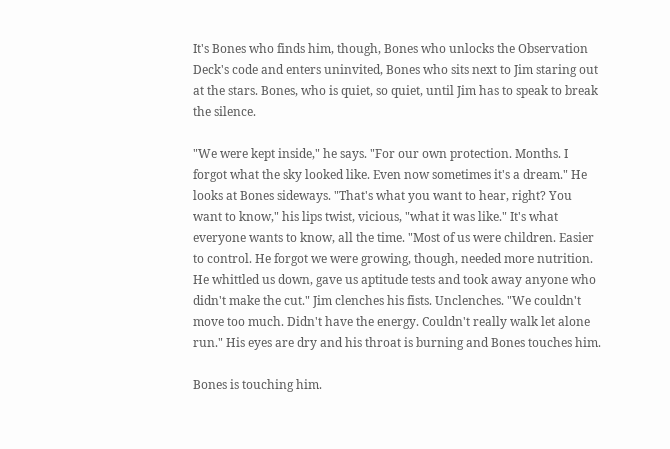It's Bones who finds him, though, Bones who unlocks the Observation Deck's code and enters uninvited, Bones who sits next to Jim staring out at the stars. Bones, who is quiet, so quiet, until Jim has to speak to break the silence.

"We were kept inside," he says. "For our own protection. Months. I forgot what the sky looked like. Even now sometimes it's a dream." He looks at Bones sideways. "That's what you want to hear, right? You want to know," his lips twist, vicious, "what it was like." It's what everyone wants to know, all the time. "Most of us were children. Easier to control. He forgot we were growing, though, needed more nutrition. He whittled us down, gave us aptitude tests and took away anyone who didn't make the cut." Jim clenches his fists. Unclenches. "We couldn't move too much. Didn't have the energy. Couldn't really walk let alone run." His eyes are dry and his throat is burning and Bones touches him.

Bones is touching him.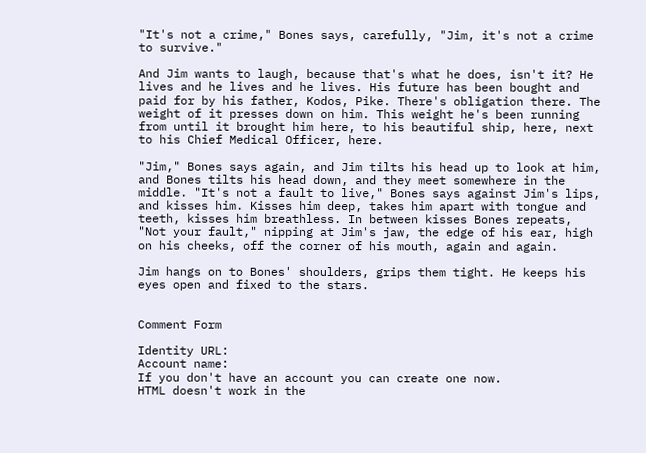"It's not a crime," Bones says, carefully, "Jim, it's not a crime to survive."

And Jim wants to laugh, because that's what he does, isn't it? He lives and he lives and he lives. His future has been bought and paid for by his father, Kodos, Pike. There's obligation there. The weight of it presses down on him. This weight he's been running from until it brought him here, to his beautiful ship, here, next to his Chief Medical Officer, here.

"Jim," Bones says again, and Jim tilts his head up to look at him, and Bones tilts his head down, and they meet somewhere in the middle. "It's not a fault to live," Bones says against Jim's lips, and kisses him. Kisses him deep, takes him apart with tongue and teeth, kisses him breathless. In between kisses Bones repeats, "Not your fault," nipping at Jim's jaw, the edge of his ear, high on his cheeks, off the corner of his mouth, again and again.

Jim hangs on to Bones' shoulders, grips them tight. He keeps his eyes open and fixed to the stars.


Comment Form

Identity URL:
Account name:
If you don't have an account you can create one now.
HTML doesn't work in the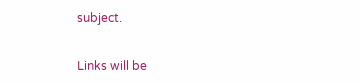subject.


Links will be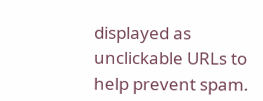displayed as unclickable URLs to help prevent spam.